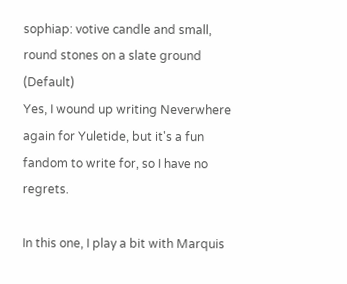sophiap: votive candle and small, round stones on a slate ground (Default)
Yes, I wound up writing Neverwhere again for Yuletide, but it's a fun fandom to write for, so I have no regrets.

In this one, I play a bit with Marquis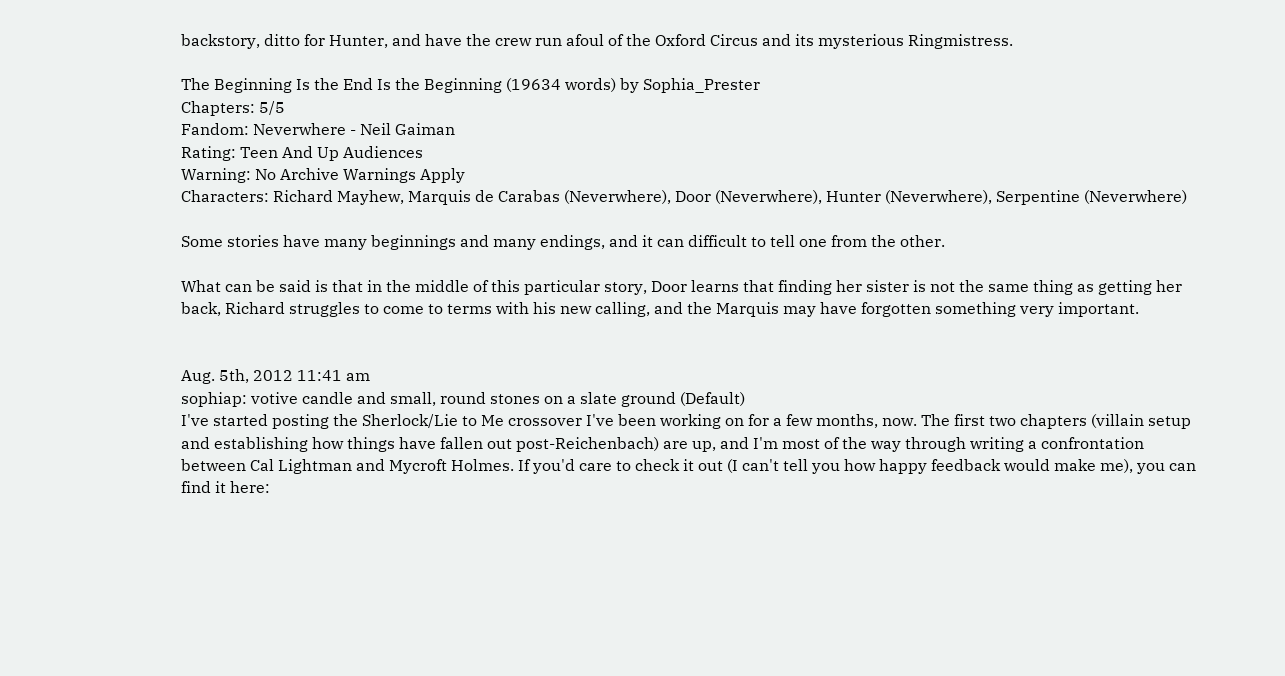backstory, ditto for Hunter, and have the crew run afoul of the Oxford Circus and its mysterious Ringmistress.

The Beginning Is the End Is the Beginning (19634 words) by Sophia_Prester
Chapters: 5/5
Fandom: Neverwhere - Neil Gaiman
Rating: Teen And Up Audiences
Warning: No Archive Warnings Apply
Characters: Richard Mayhew, Marquis de Carabas (Neverwhere), Door (Neverwhere), Hunter (Neverwhere), Serpentine (Neverwhere)

Some stories have many beginnings and many endings, and it can difficult to tell one from the other.

What can be said is that in the middle of this particular story, Door learns that finding her sister is not the same thing as getting her back, Richard struggles to come to terms with his new calling, and the Marquis may have forgotten something very important.


Aug. 5th, 2012 11:41 am
sophiap: votive candle and small, round stones on a slate ground (Default)
I've started posting the Sherlock/Lie to Me crossover I've been working on for a few months, now. The first two chapters (villain setup and establishing how things have fallen out post-Reichenbach) are up, and I'm most of the way through writing a confrontation between Cal Lightman and Mycroft Holmes. If you'd care to check it out (I can't tell you how happy feedback would make me), you can find it here: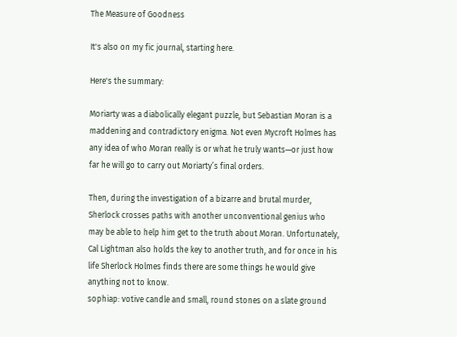The Measure of Goodness

It's also on my fic journal, starting here.

Here's the summary:

Moriarty was a diabolically elegant puzzle, but Sebastian Moran is a maddening and contradictory enigma. Not even Mycroft Holmes has any idea of who Moran really is or what he truly wants—or just how far he will go to carry out Moriarty’s final orders.

Then, during the investigation of a bizarre and brutal murder, Sherlock crosses paths with another unconventional genius who may be able to help him get to the truth about Moran. Unfortunately, Cal Lightman also holds the key to another truth, and for once in his life Sherlock Holmes finds there are some things he would give anything not to know.
sophiap: votive candle and small, round stones on a slate ground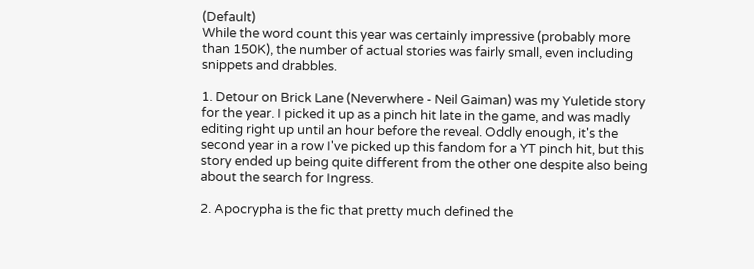(Default)
While the word count this year was certainly impressive (probably more than 150K), the number of actual stories was fairly small, even including snippets and drabbles.

1. Detour on Brick Lane (Neverwhere - Neil Gaiman) was my Yuletide story for the year. I picked it up as a pinch hit late in the game, and was madly editing right up until an hour before the reveal. Oddly enough, it's the second year in a row I've picked up this fandom for a YT pinch hit, but this story ended up being quite different from the other one despite also being about the search for Ingress.

2. Apocrypha is the fic that pretty much defined the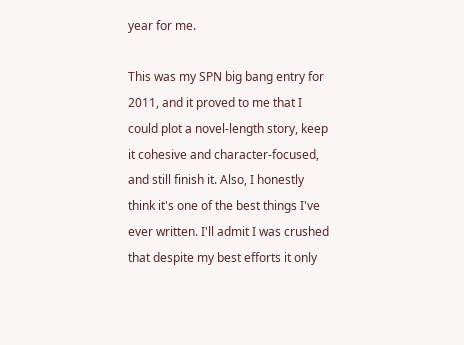year for me.

This was my SPN big bang entry for 2011, and it proved to me that I could plot a novel-length story, keep it cohesive and character-focused, and still finish it. Also, I honestly think it's one of the best things I've ever written. I'll admit I was crushed that despite my best efforts it only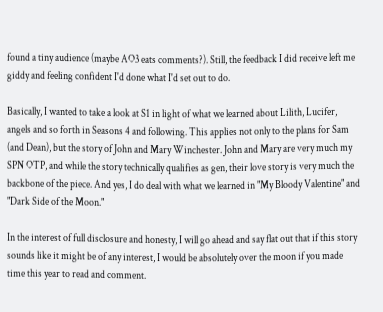found a tiny audience (maybe AO3 eats comments?). Still, the feedback I did receive left me giddy and feeling confident I'd done what I'd set out to do.

Basically, I wanted to take a look at S1 in light of what we learned about Lilith, Lucifer, angels and so forth in Seasons 4 and following. This applies not only to the plans for Sam (and Dean), but the story of John and Mary Winchester. John and Mary are very much my SPN OTP, and while the story technically qualifies as gen, their love story is very much the backbone of the piece. And yes, I do deal with what we learned in "My Bloody Valentine" and "Dark Side of the Moon."

In the interest of full disclosure and honesty, I will go ahead and say flat out that if this story sounds like it might be of any interest, I would be absolutely over the moon if you made time this year to read and comment.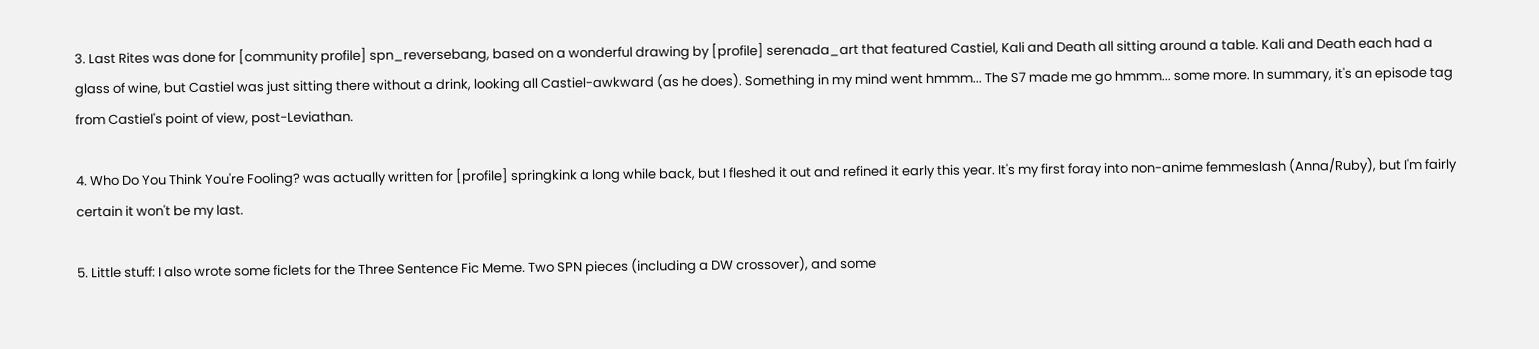3. Last Rites was done for [community profile] spn_reversebang, based on a wonderful drawing by [profile] serenada_art that featured Castiel, Kali and Death all sitting around a table. Kali and Death each had a glass of wine, but Castiel was just sitting there without a drink, looking all Castiel-awkward (as he does). Something in my mind went hmmm... The S7 made me go hmmm... some more. In summary, it's an episode tag from Castiel's point of view, post-Leviathan.

4. Who Do You Think You're Fooling? was actually written for [profile] springkink a long while back, but I fleshed it out and refined it early this year. It's my first foray into non-anime femmeslash (Anna/Ruby), but I'm fairly certain it won't be my last.

5. Little stuff: I also wrote some ficlets for the Three Sentence Fic Meme. Two SPN pieces (including a DW crossover), and some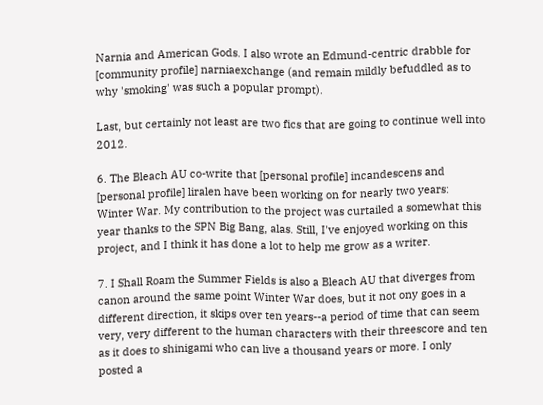Narnia and American Gods. I also wrote an Edmund-centric drabble for [community profile] narniaexchange (and remain mildly befuddled as to why 'smoking' was such a popular prompt).

Last, but certainly not least are two fics that are going to continue well into 2012.

6. The Bleach AU co-write that [personal profile] incandescens and [personal profile] liralen have been working on for nearly two years: Winter War. My contribution to the project was curtailed a somewhat this year thanks to the SPN Big Bang, alas. Still, I've enjoyed working on this project, and I think it has done a lot to help me grow as a writer.

7. I Shall Roam the Summer Fields is also a Bleach AU that diverges from canon around the same point Winter War does, but it not ony goes in a different direction, it skips over ten years--a period of time that can seem very, very different to the human characters with their threescore and ten as it does to shinigami who can live a thousand years or more. I only posted a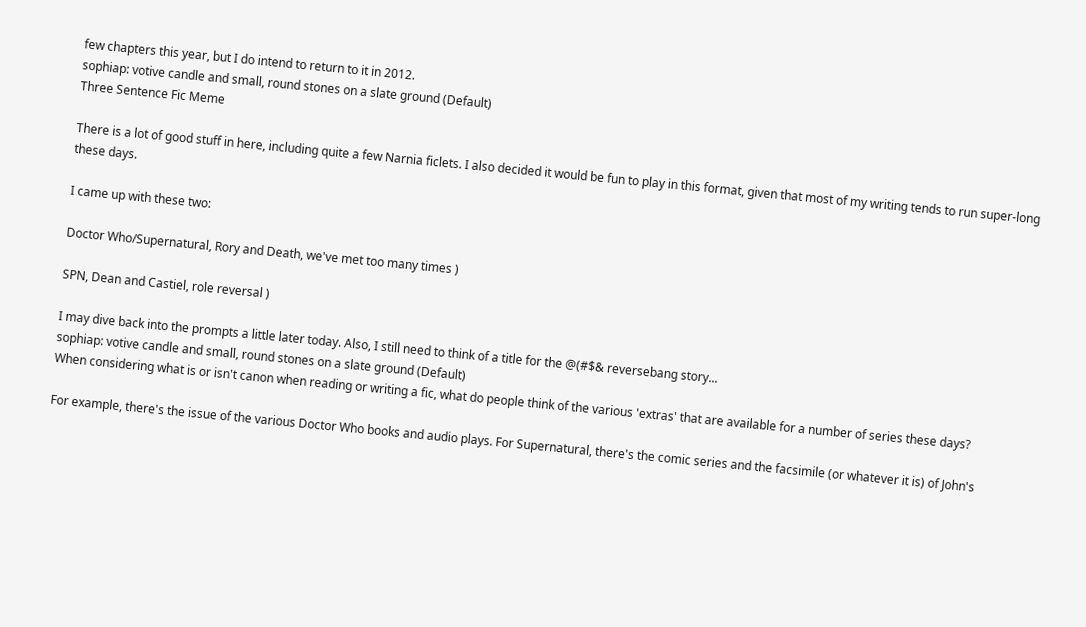few chapters this year, but I do intend to return to it in 2012.
sophiap: votive candle and small, round stones on a slate ground (Default)
Three Sentence Fic Meme

There is a lot of good stuff in here, including quite a few Narnia ficlets. I also decided it would be fun to play in this format, given that most of my writing tends to run super-long these days.

I came up with these two:

Doctor Who/Supernatural, Rory and Death, we've met too many times )

SPN, Dean and Castiel, role reversal )

I may dive back into the prompts a little later today. Also, I still need to think of a title for the @(#$& reversebang story...
sophiap: votive candle and small, round stones on a slate ground (Default)
When considering what is or isn't canon when reading or writing a fic, what do people think of the various 'extras' that are available for a number of series these days?

For example, there's the issue of the various Doctor Who books and audio plays. For Supernatural, there's the comic series and the facsimile (or whatever it is) of John's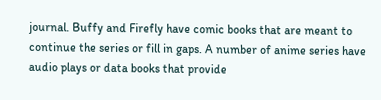journal. Buffy and Firefly have comic books that are meant to continue the series or fill in gaps. A number of anime series have audio plays or data books that provide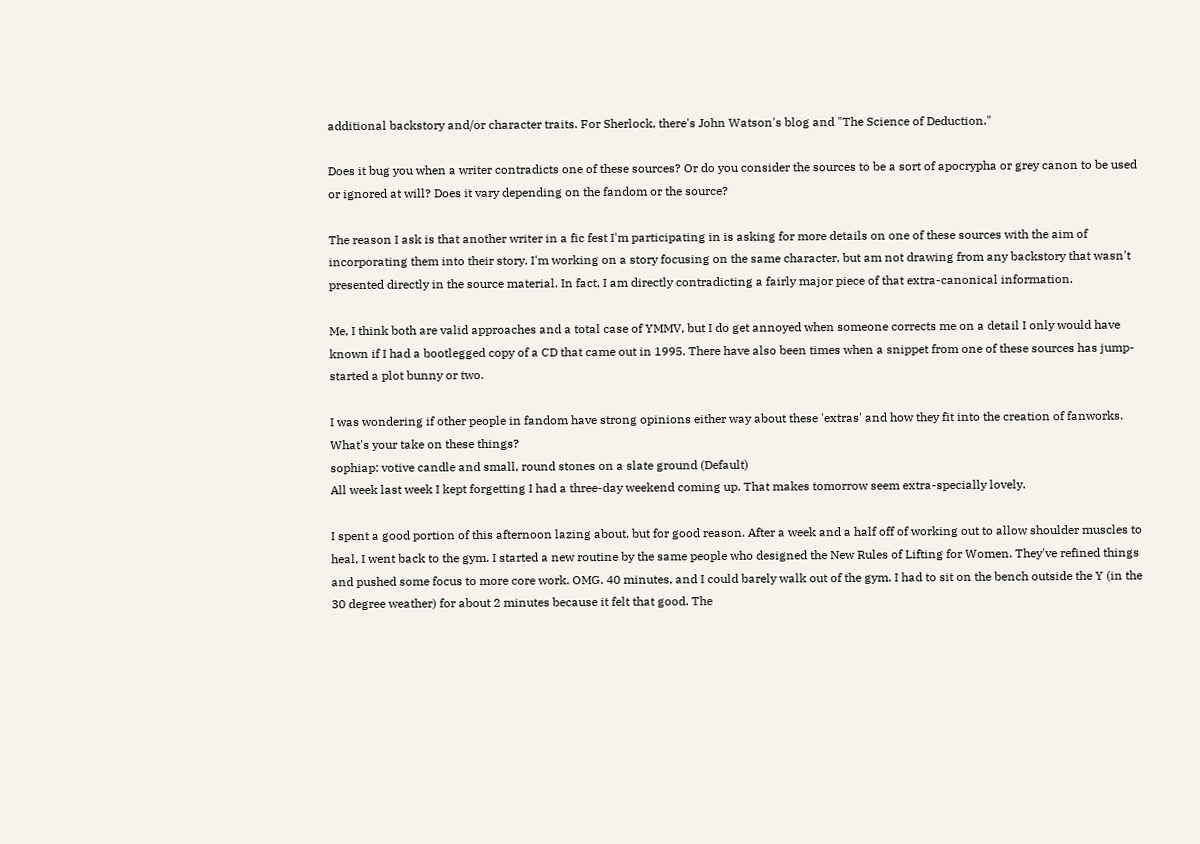additional backstory and/or character traits. For Sherlock, there's John Watson's blog and "The Science of Deduction."

Does it bug you when a writer contradicts one of these sources? Or do you consider the sources to be a sort of apocrypha or grey canon to be used or ignored at will? Does it vary depending on the fandom or the source?

The reason I ask is that another writer in a fic fest I'm participating in is asking for more details on one of these sources with the aim of incorporating them into their story. I'm working on a story focusing on the same character, but am not drawing from any backstory that wasn't presented directly in the source material. In fact, I am directly contradicting a fairly major piece of that extra-canonical information.

Me, I think both are valid approaches and a total case of YMMV, but I do get annoyed when someone corrects me on a detail I only would have known if I had a bootlegged copy of a CD that came out in 1995. There have also been times when a snippet from one of these sources has jump-started a plot bunny or two.

I was wondering if other people in fandom have strong opinions either way about these 'extras' and how they fit into the creation of fanworks. What's your take on these things?
sophiap: votive candle and small, round stones on a slate ground (Default)
All week last week I kept forgetting I had a three-day weekend coming up. That makes tomorrow seem extra-specially lovely.

I spent a good portion of this afternoon lazing about, but for good reason. After a week and a half off of working out to allow shoulder muscles to heal, I went back to the gym. I started a new routine by the same people who designed the New Rules of Lifting for Women. They've refined things and pushed some focus to more core work. OMG. 40 minutes, and I could barely walk out of the gym. I had to sit on the bench outside the Y (in the 30 degree weather) for about 2 minutes because it felt that good. The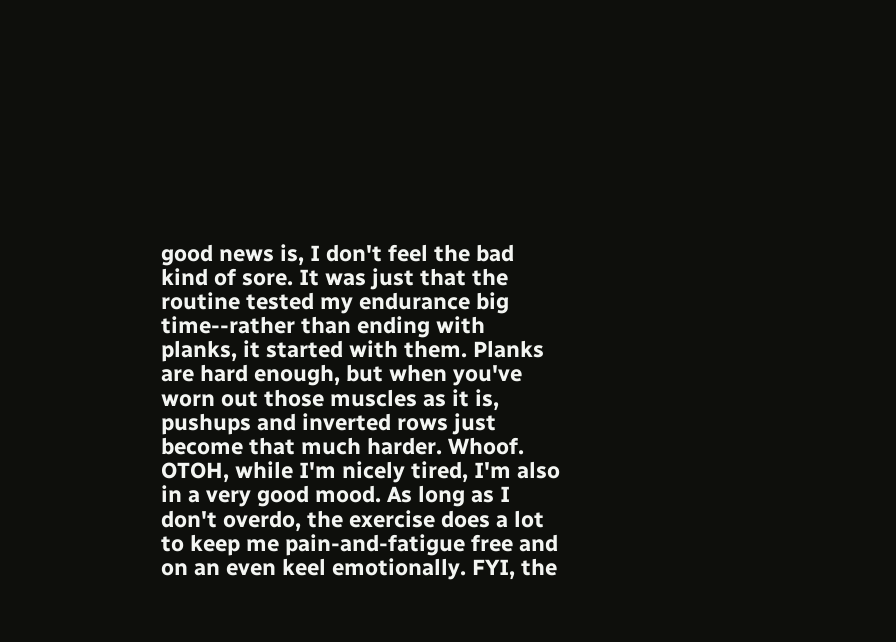good news is, I don't feel the bad kind of sore. It was just that the routine tested my endurance big time--rather than ending with planks, it started with them. Planks are hard enough, but when you've worn out those muscles as it is, pushups and inverted rows just become that much harder. Whoof. OTOH, while I'm nicely tired, I'm also in a very good mood. As long as I don't overdo, the exercise does a lot to keep me pain-and-fatigue free and on an even keel emotionally. FYI, the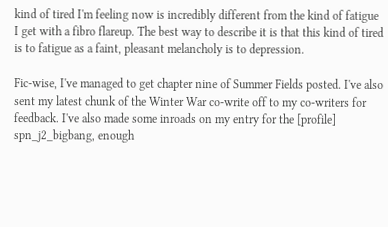kind of tired I'm feeling now is incredibly different from the kind of fatigue I get with a fibro flareup. The best way to describe it is that this kind of tired is to fatigue as a faint, pleasant melancholy is to depression.

Fic-wise, I've managed to get chapter nine of Summer Fields posted. I've also sent my latest chunk of the Winter War co-write off to my co-writers for feedback. I've also made some inroads on my entry for the [profile] spn_j2_bigbang, enough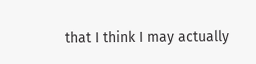that I think I may actually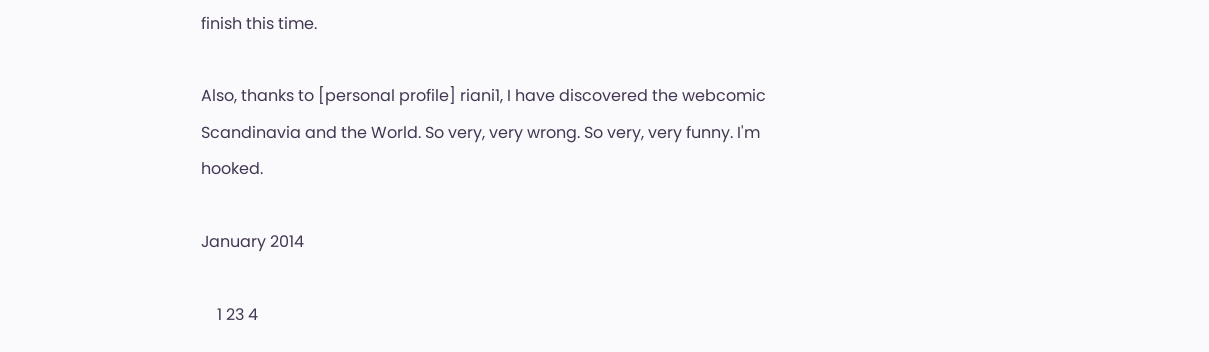finish this time.

Also, thanks to [personal profile] riani1, I have discovered the webcomic Scandinavia and the World. So very, very wrong. So very, very funny. I'm hooked.

January 2014

    1 23 4